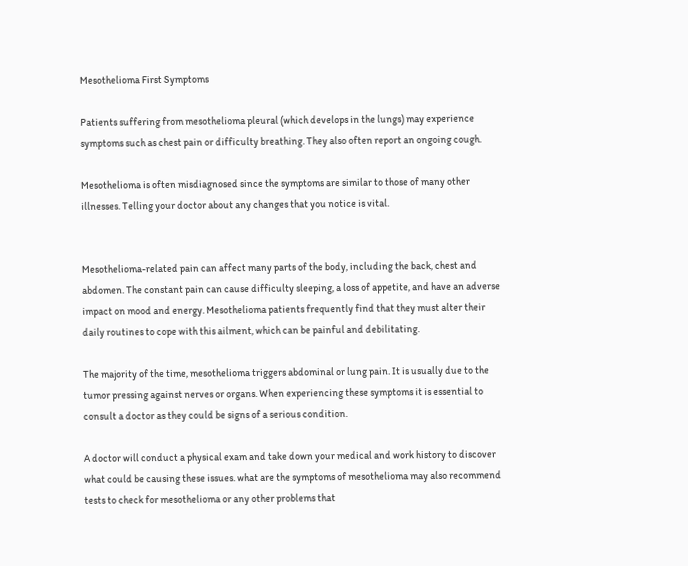Mesothelioma First Symptoms

Patients suffering from mesothelioma pleural (which develops in the lungs) may experience symptoms such as chest pain or difficulty breathing. They also often report an ongoing cough.

Mesothelioma is often misdiagnosed since the symptoms are similar to those of many other illnesses. Telling your doctor about any changes that you notice is vital.


Mesothelioma-related pain can affect many parts of the body, including the back, chest and abdomen. The constant pain can cause difficulty sleeping, a loss of appetite, and have an adverse impact on mood and energy. Mesothelioma patients frequently find that they must alter their daily routines to cope with this ailment, which can be painful and debilitating.

The majority of the time, mesothelioma triggers abdominal or lung pain. It is usually due to the tumor pressing against nerves or organs. When experiencing these symptoms it is essential to consult a doctor as they could be signs of a serious condition.

A doctor will conduct a physical exam and take down your medical and work history to discover what could be causing these issues. what are the symptoms of mesothelioma may also recommend tests to check for mesothelioma or any other problems that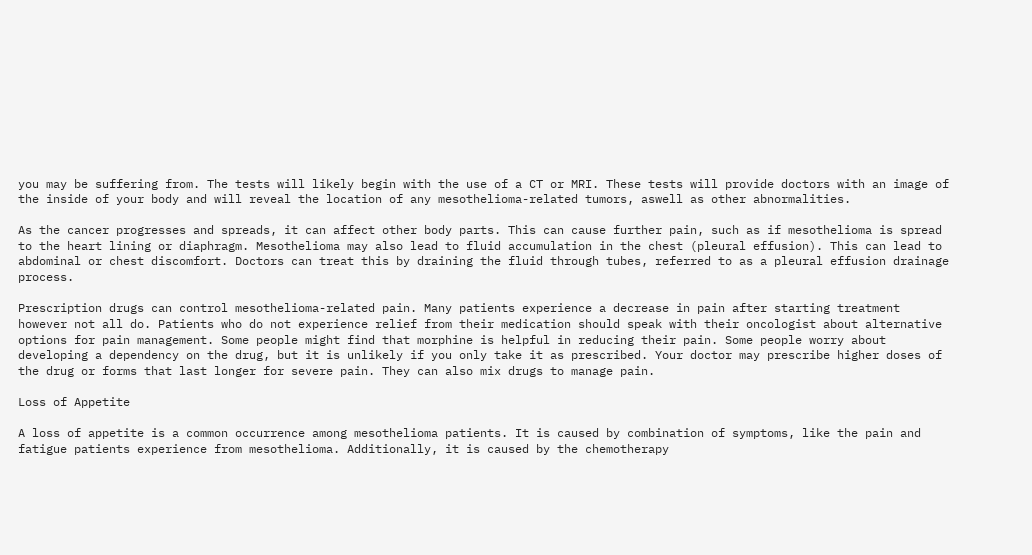you may be suffering from. The tests will likely begin with the use of a CT or MRI. These tests will provide doctors with an image of the inside of your body and will reveal the location of any mesothelioma-related tumors, aswell as other abnormalities.

As the cancer progresses and spreads, it can affect other body parts. This can cause further pain, such as if mesothelioma is spread to the heart lining or diaphragm. Mesothelioma may also lead to fluid accumulation in the chest (pleural effusion). This can lead to abdominal or chest discomfort. Doctors can treat this by draining the fluid through tubes, referred to as a pleural effusion drainage process.

Prescription drugs can control mesothelioma-related pain. Many patients experience a decrease in pain after starting treatment however not all do. Patients who do not experience relief from their medication should speak with their oncologist about alternative options for pain management. Some people might find that morphine is helpful in reducing their pain. Some people worry about developing a dependency on the drug, but it is unlikely if you only take it as prescribed. Your doctor may prescribe higher doses of the drug or forms that last longer for severe pain. They can also mix drugs to manage pain.

Loss of Appetite

A loss of appetite is a common occurrence among mesothelioma patients. It is caused by combination of symptoms, like the pain and fatigue patients experience from mesothelioma. Additionally, it is caused by the chemotherapy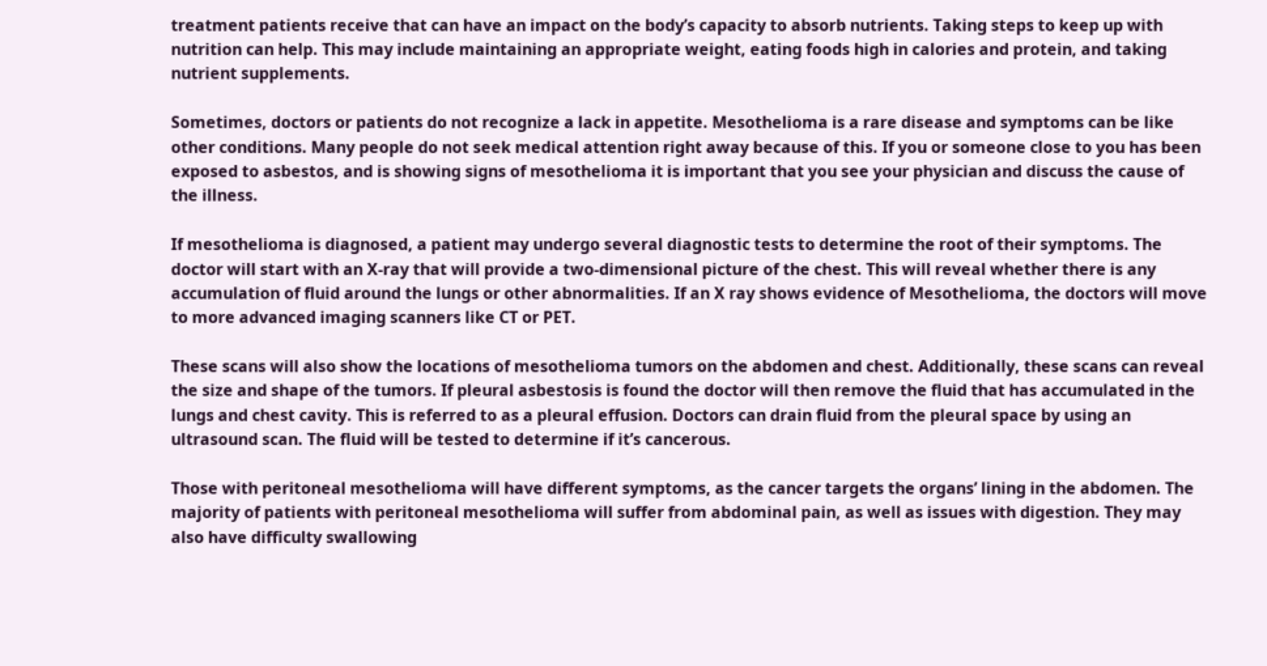treatment patients receive that can have an impact on the body’s capacity to absorb nutrients. Taking steps to keep up with nutrition can help. This may include maintaining an appropriate weight, eating foods high in calories and protein, and taking nutrient supplements.

Sometimes, doctors or patients do not recognize a lack in appetite. Mesothelioma is a rare disease and symptoms can be like other conditions. Many people do not seek medical attention right away because of this. If you or someone close to you has been exposed to asbestos, and is showing signs of mesothelioma it is important that you see your physician and discuss the cause of the illness.

If mesothelioma is diagnosed, a patient may undergo several diagnostic tests to determine the root of their symptoms. The doctor will start with an X-ray that will provide a two-dimensional picture of the chest. This will reveal whether there is any accumulation of fluid around the lungs or other abnormalities. If an X ray shows evidence of Mesothelioma, the doctors will move to more advanced imaging scanners like CT or PET.

These scans will also show the locations of mesothelioma tumors on the abdomen and chest. Additionally, these scans can reveal the size and shape of the tumors. If pleural asbestosis is found the doctor will then remove the fluid that has accumulated in the lungs and chest cavity. This is referred to as a pleural effusion. Doctors can drain fluid from the pleural space by using an ultrasound scan. The fluid will be tested to determine if it’s cancerous.

Those with peritoneal mesothelioma will have different symptoms, as the cancer targets the organs’ lining in the abdomen. The majority of patients with peritoneal mesothelioma will suffer from abdominal pain, as well as issues with digestion. They may also have difficulty swallowing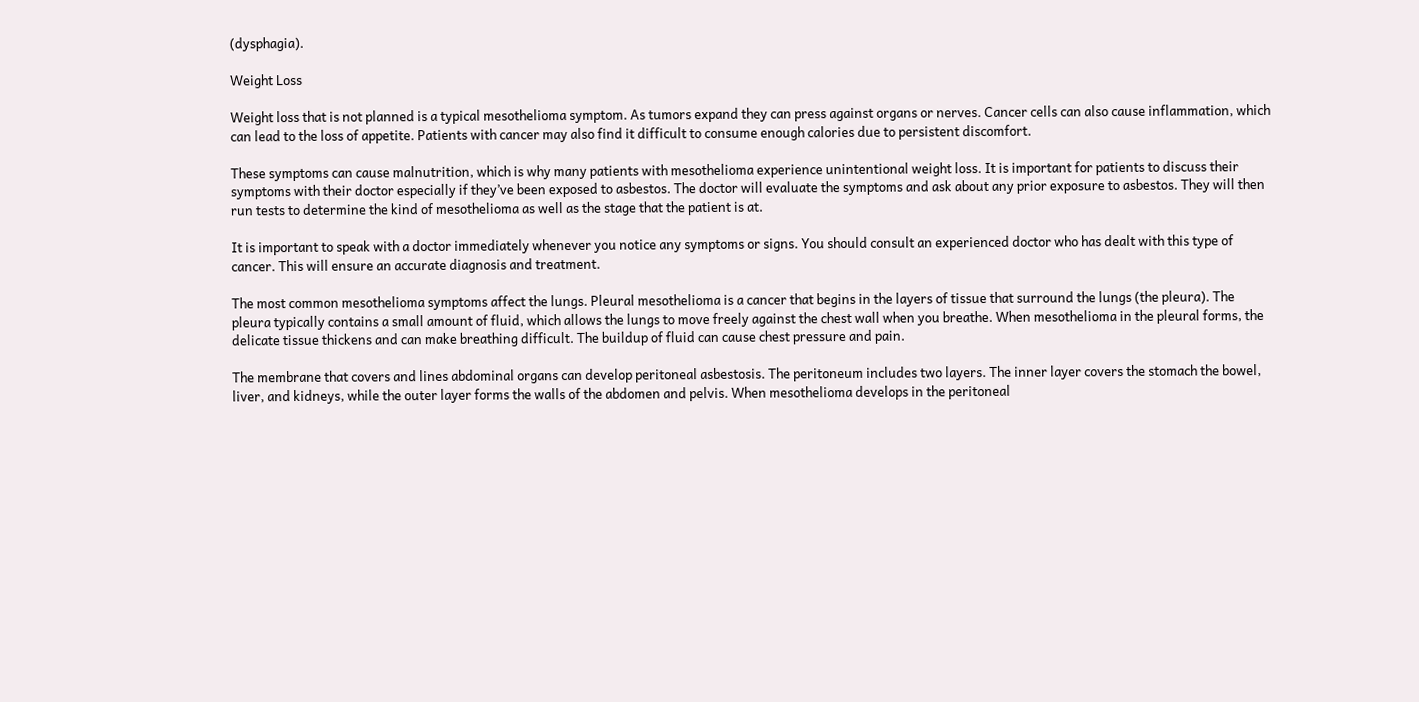(dysphagia).

Weight Loss

Weight loss that is not planned is a typical mesothelioma symptom. As tumors expand they can press against organs or nerves. Cancer cells can also cause inflammation, which can lead to the loss of appetite. Patients with cancer may also find it difficult to consume enough calories due to persistent discomfort.

These symptoms can cause malnutrition, which is why many patients with mesothelioma experience unintentional weight loss. It is important for patients to discuss their symptoms with their doctor especially if they’ve been exposed to asbestos. The doctor will evaluate the symptoms and ask about any prior exposure to asbestos. They will then run tests to determine the kind of mesothelioma as well as the stage that the patient is at.

It is important to speak with a doctor immediately whenever you notice any symptoms or signs. You should consult an experienced doctor who has dealt with this type of cancer. This will ensure an accurate diagnosis and treatment.

The most common mesothelioma symptoms affect the lungs. Pleural mesothelioma is a cancer that begins in the layers of tissue that surround the lungs (the pleura). The pleura typically contains a small amount of fluid, which allows the lungs to move freely against the chest wall when you breathe. When mesothelioma in the pleural forms, the delicate tissue thickens and can make breathing difficult. The buildup of fluid can cause chest pressure and pain.

The membrane that covers and lines abdominal organs can develop peritoneal asbestosis. The peritoneum includes two layers. The inner layer covers the stomach the bowel, liver, and kidneys, while the outer layer forms the walls of the abdomen and pelvis. When mesothelioma develops in the peritoneal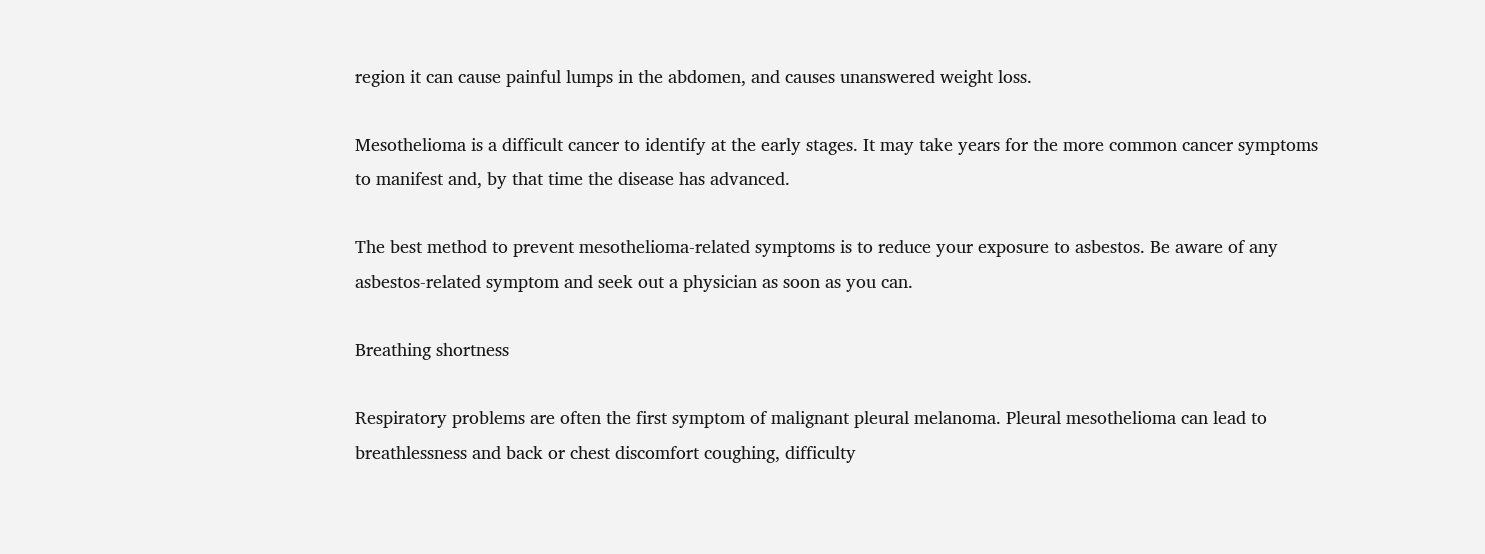region it can cause painful lumps in the abdomen, and causes unanswered weight loss.

Mesothelioma is a difficult cancer to identify at the early stages. It may take years for the more common cancer symptoms to manifest and, by that time the disease has advanced.

The best method to prevent mesothelioma-related symptoms is to reduce your exposure to asbestos. Be aware of any asbestos-related symptom and seek out a physician as soon as you can.

Breathing shortness

Respiratory problems are often the first symptom of malignant pleural melanoma. Pleural mesothelioma can lead to breathlessness and back or chest discomfort coughing, difficulty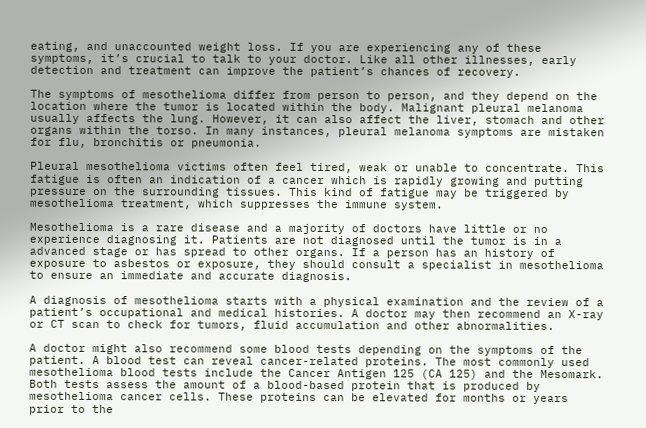eating, and unaccounted weight loss. If you are experiencing any of these symptoms, it’s crucial to talk to your doctor. Like all other illnesses, early detection and treatment can improve the patient’s chances of recovery.

The symptoms of mesothelioma differ from person to person, and they depend on the location where the tumor is located within the body. Malignant pleural melanoma usually affects the lung. However, it can also affect the liver, stomach and other organs within the torso. In many instances, pleural melanoma symptoms are mistaken for flu, bronchitis or pneumonia.

Pleural mesothelioma victims often feel tired, weak or unable to concentrate. This fatigue is often an indication of a cancer which is rapidly growing and putting pressure on the surrounding tissues. This kind of fatigue may be triggered by mesothelioma treatment, which suppresses the immune system.

Mesothelioma is a rare disease and a majority of doctors have little or no experience diagnosing it. Patients are not diagnosed until the tumor is in a advanced stage or has spread to other organs. If a person has an history of exposure to asbestos or exposure, they should consult a specialist in mesothelioma to ensure an immediate and accurate diagnosis.

A diagnosis of mesothelioma starts with a physical examination and the review of a patient’s occupational and medical histories. A doctor may then recommend an X-ray or CT scan to check for tumors, fluid accumulation and other abnormalities.

A doctor might also recommend some blood tests depending on the symptoms of the patient. A blood test can reveal cancer-related proteins. The most commonly used mesothelioma blood tests include the Cancer Antigen 125 (CA 125) and the Mesomark. Both tests assess the amount of a blood-based protein that is produced by mesothelioma cancer cells. These proteins can be elevated for months or years prior to the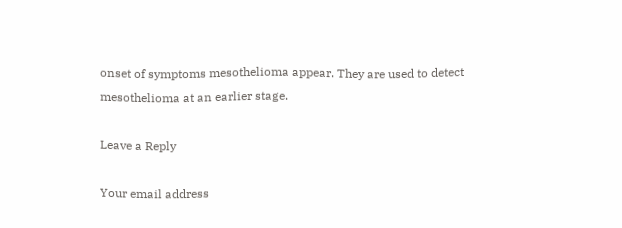onset of symptoms mesothelioma appear. They are used to detect mesothelioma at an earlier stage.

Leave a Reply

Your email address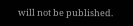will not be published.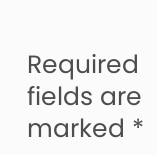Required fields are marked *